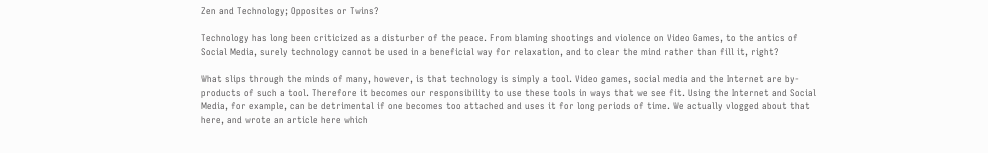Zen and Technology; Opposites or Twins?

Technology has long been criticized as a disturber of the peace. From blaming shootings and violence on Video Games, to the antics of Social Media, surely technology cannot be used in a beneficial way for relaxation, and to clear the mind rather than fill it, right?

What slips through the minds of many, however, is that technology is simply a tool. Video games, social media and the Internet are by-products of such a tool. Therefore it becomes our responsibility to use these tools in ways that we see fit. Using the Internet and Social Media, for example, can be detrimental if one becomes too attached and uses it for long periods of time. We actually vlogged about that here, and wrote an article here which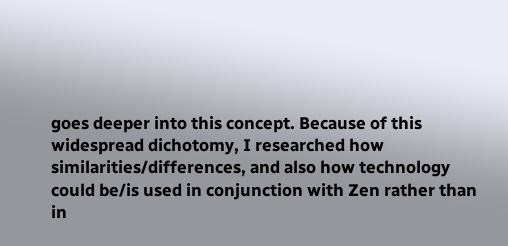goes deeper into this concept. Because of this widespread dichotomy, I researched how similarities/differences, and also how technology could be/is used in conjunction with Zen rather than in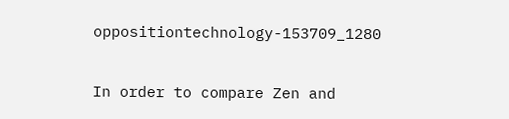oppositiontechnology-153709_1280

In order to compare Zen and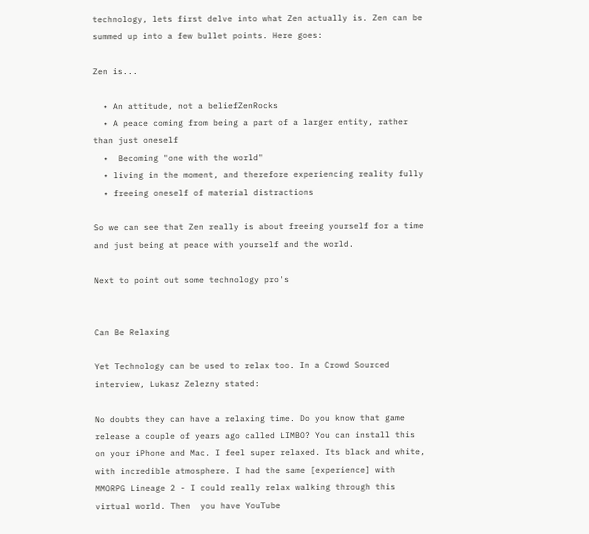technology, lets first delve into what Zen actually is. Zen can be summed up into a few bullet points. Here goes:

Zen is...

  • An attitude, not a beliefZenRocks
  • A peace coming from being a part of a larger entity, rather than just oneself
  •  Becoming "one with the world"
  • living in the moment, and therefore experiencing reality fully
  • freeing oneself of material distractions

So we can see that Zen really is about freeing yourself for a time and just being at peace with yourself and the world.

Next to point out some technology pro's


Can Be Relaxing

Yet Technology can be used to relax too. In a Crowd Sourced interview, Lukasz Zelezny stated:

No doubts they can have a relaxing time. Do you know that game release a couple of years ago called LIMBO? You can install this on your iPhone and Mac. I feel super relaxed. Its black and white, with incredible atmosphere. I had the same [experience] with MMORPG Lineage 2 - I could really relax walking through this virtual world. Then  you have YouTube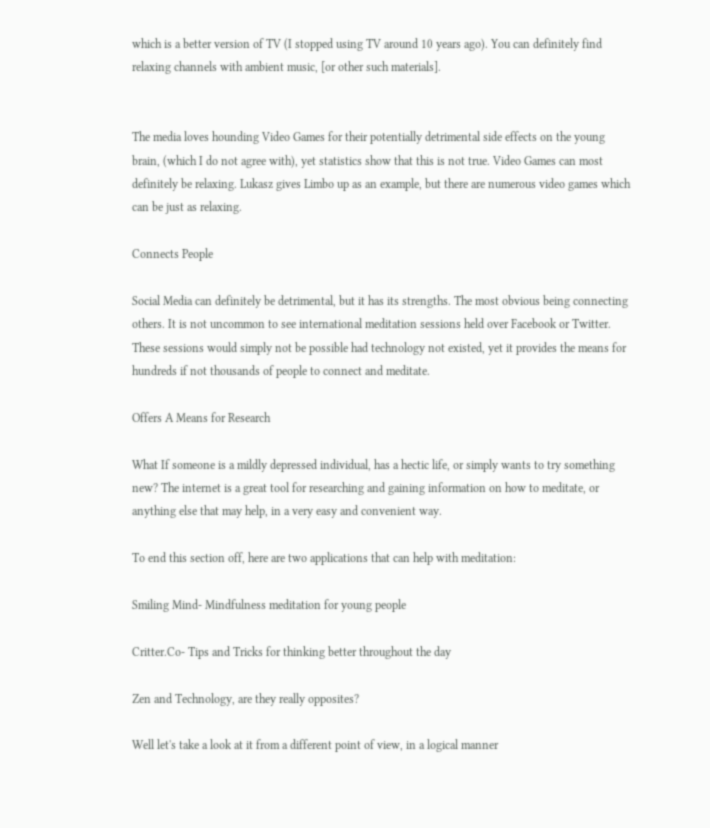which is a better version of TV (I stopped using TV around 10 years ago). You can definitely find relaxing channels with ambient music, [or other such materials].


The media loves hounding Video Games for their potentially detrimental side effects on the young brain, (which I do not agree with), yet statistics show that this is not true. Video Games can most definitely be relaxing. Lukasz gives Limbo up as an example, but there are numerous video games which can be just as relaxing.

Connects People

Social Media can definitely be detrimental, but it has its strengths. The most obvious being connecting others. It is not uncommon to see international meditation sessions held over Facebook or Twitter. These sessions would simply not be possible had technology not existed, yet it provides the means for hundreds if not thousands of people to connect and meditate.

Offers A Means for Research

What If someone is a mildly depressed individual, has a hectic life, or simply wants to try something new? The internet is a great tool for researching and gaining information on how to meditate, or anything else that may help, in a very easy and convenient way.

To end this section off, here are two applications that can help with meditation:

Smiling Mind- Mindfulness meditation for young people

Critter.Co- Tips and Tricks for thinking better throughout the day

Zen and Technology, are they really opposites?

Well let's take a look at it from a different point of view, in a logical manner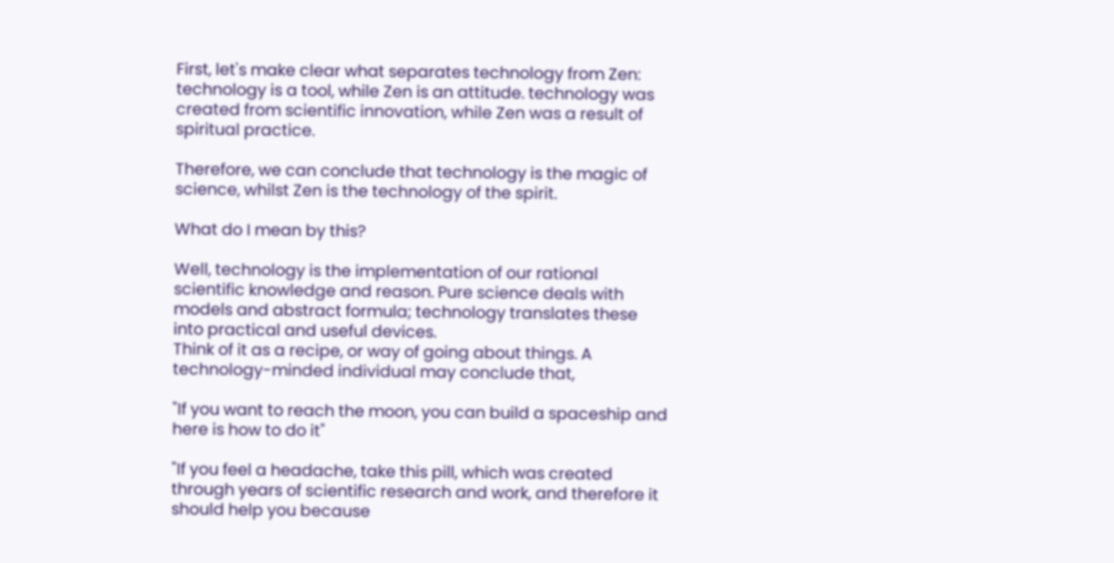First, let's make clear what separates technology from Zen: technology is a tool, while Zen is an attitude. technology was created from scientific innovation, while Zen was a result of spiritual practice.

Therefore, we can conclude that technology is the magic of science, whilst Zen is the technology of the spirit.

What do I mean by this?

Well, technology is the implementation of our rational scientific knowledge and reason. Pure science deals with models and abstract formula; technology translates these into practical and useful devices.
Think of it as a recipe, or way of going about things. A technology-minded individual may conclude that,

"If you want to reach the moon, you can build a spaceship and here is how to do it"

"If you feel a headache, take this pill, which was created through years of scientific research and work, and therefore it should help you because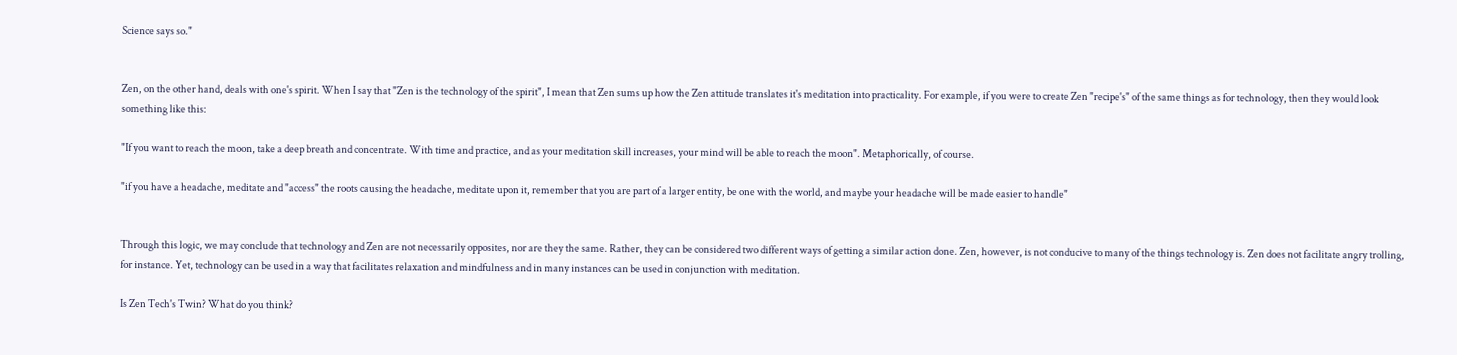Science says so."


Zen, on the other hand, deals with one's spirit. When I say that "Zen is the technology of the spirit", I mean that Zen sums up how the Zen attitude translates it's meditation into practicality. For example, if you were to create Zen "recipe's" of the same things as for technology, then they would look something like this:

"If you want to reach the moon, take a deep breath and concentrate. With time and practice, and as your meditation skill increases, your mind will be able to reach the moon". Metaphorically, of course.

"if you have a headache, meditate and "access" the roots causing the headache, meditate upon it, remember that you are part of a larger entity, be one with the world, and maybe your headache will be made easier to handle"


Through this logic, we may conclude that technology and Zen are not necessarily opposites, nor are they the same. Rather, they can be considered two different ways of getting a similar action done. Zen, however, is not conducive to many of the things technology is. Zen does not facilitate angry trolling, for instance. Yet, technology can be used in a way that facilitates relaxation and mindfulness and in many instances can be used in conjunction with meditation.

Is Zen Tech's Twin? What do you think?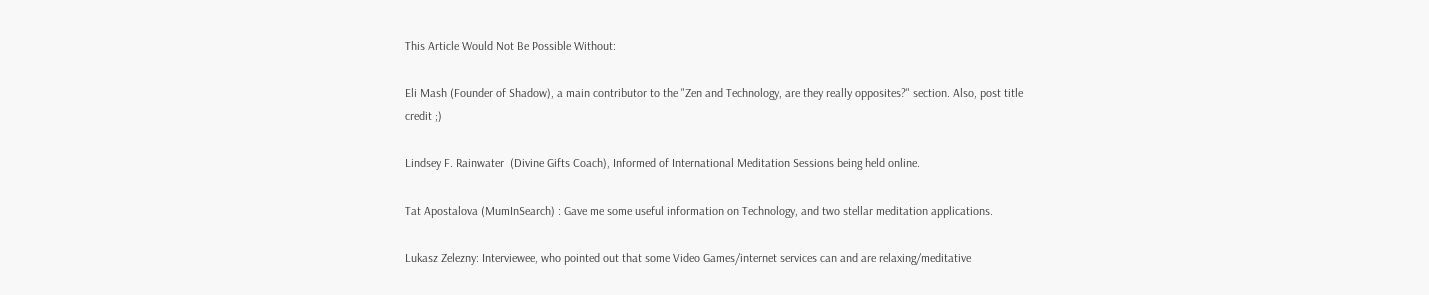This Article Would Not Be Possible Without:

Eli Mash (Founder of Shadow), a main contributor to the "Zen and Technology, are they really opposites?" section. Also, post title credit ;)

Lindsey F. Rainwater  (Divine Gifts Coach), Informed of International Meditation Sessions being held online.

Tat Apostalova (MumInSearch) : Gave me some useful information on Technology, and two stellar meditation applications.

Lukasz Zelezny: Interviewee, who pointed out that some Video Games/internet services can and are relaxing/meditative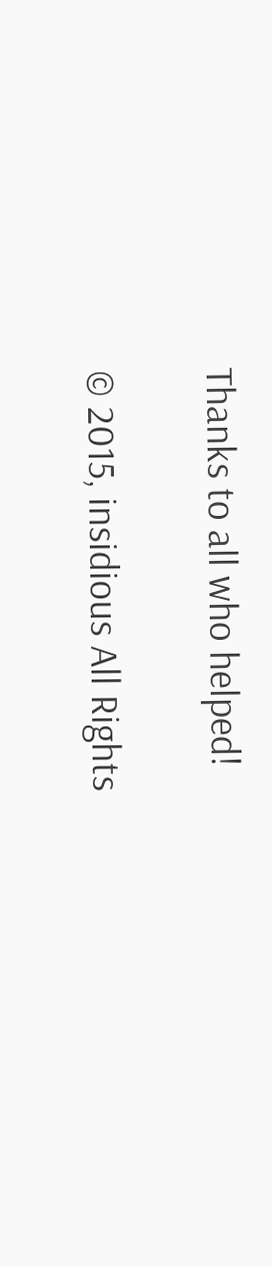Thanks to all who helped!

© 2015, insidious All Rights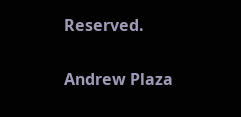Reserved.

Andrew Plaza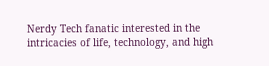Nerdy Tech fanatic interested in the intricacies of life, technology, and high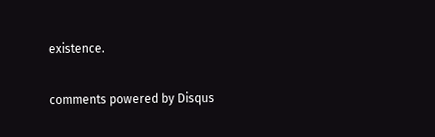existence.

comments powered by Disqus